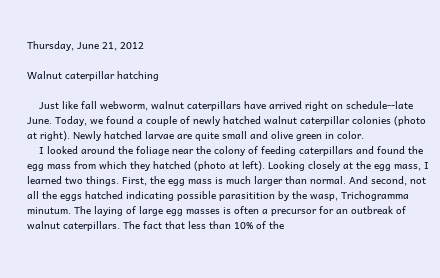Thursday, June 21, 2012

Walnut caterpillar hatching

    Just like fall webworm, walnut caterpillars have arrived right on schedule--late June. Today, we found a couple of newly hatched walnut caterpillar colonies (photo at right). Newly hatched larvae are quite small and olive green in color.
    I looked around the foliage near the colony of feeding caterpillars and found the egg mass from which they hatched (photo at left). Looking closely at the egg mass, I learned two things. First, the egg mass is much larger than normal. And second, not all the eggs hatched indicating possible parasitition by the wasp, Trichogramma minutum. The laying of large egg masses is often a precursor for an outbreak of walnut caterpillars. The fact that less than 10% of the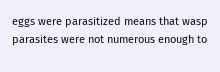eggs were parasitized means that wasp parasites were not numerous enough to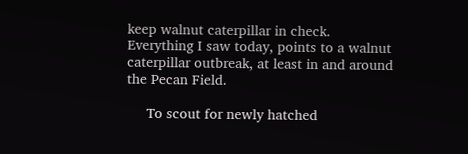keep walnut caterpillar in check.  Everything I saw today, points to a walnut caterpillar outbreak, at least in and around the Pecan Field.

     To scout for newly hatched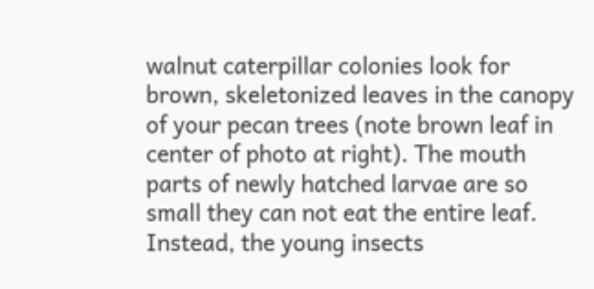walnut caterpillar colonies look for brown, skeletonized leaves in the canopy of your pecan trees (note brown leaf in center of photo at right). The mouth parts of newly hatched larvae are so small they can not eat the entire leaf. Instead, the young insects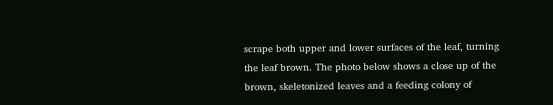scrape both upper and lower surfaces of the leaf, turning the leaf brown. The photo below shows a close up of the brown, skeletonized leaves and a feeding colony of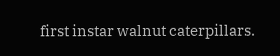first instar walnut caterpillars.